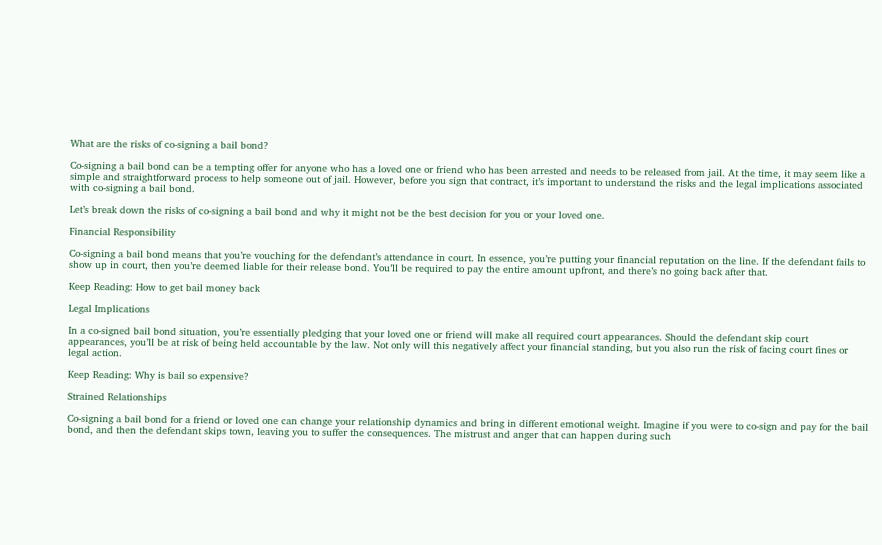What are the risks of co-signing a bail bond?

Co-signing a bail bond can be a tempting offer for anyone who has a loved one or friend who has been arrested and needs to be released from jail. At the time, it may seem like a simple and straightforward process to help someone out of jail. However, before you sign that contract, it’s important to understand the risks and the legal implications associated with co-signing a bail bond.

Let’s break down the risks of co-signing a bail bond and why it might not be the best decision for you or your loved one.

Financial Responsibility

Co-signing a bail bond means that you’re vouching for the defendant’s attendance in court. In essence, you’re putting your financial reputation on the line. If the defendant fails to show up in court, then you’re deemed liable for their release bond. You’ll be required to pay the entire amount upfront, and there’s no going back after that.

Keep Reading: How to get bail money back

Legal Implications

In a co-signed bail bond situation, you’re essentially pledging that your loved one or friend will make all required court appearances. Should the defendant skip court appearances, you’ll be at risk of being held accountable by the law. Not only will this negatively affect your financial standing, but you also run the risk of facing court fines or legal action.

Keep Reading: Why is bail so expensive?

Strained Relationships

Co-signing a bail bond for a friend or loved one can change your relationship dynamics and bring in different emotional weight. Imagine if you were to co-sign and pay for the bail bond, and then the defendant skips town, leaving you to suffer the consequences. The mistrust and anger that can happen during such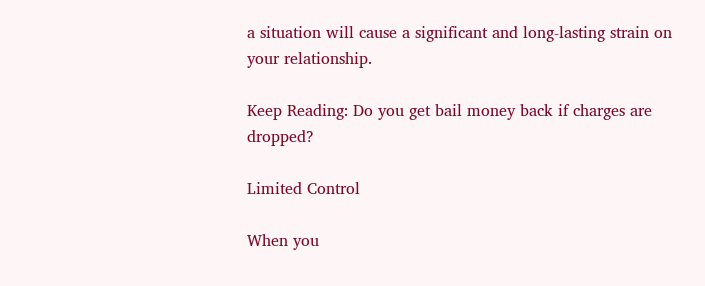a situation will cause a significant and long-lasting strain on your relationship.

Keep Reading: Do you get bail money back if charges are dropped?

Limited Control

When you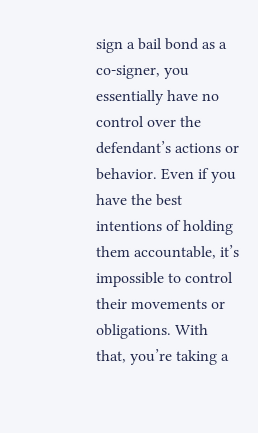sign a bail bond as a co-signer, you essentially have no control over the defendant’s actions or behavior. Even if you have the best intentions of holding them accountable, it’s impossible to control their movements or obligations. With that, you’re taking a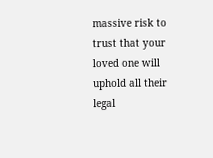massive risk to trust that your loved one will uphold all their legal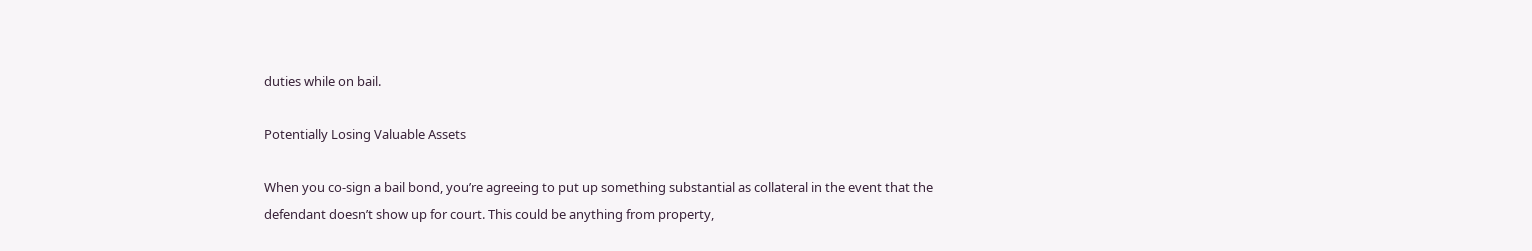duties while on bail.

Potentially Losing Valuable Assets

When you co-sign a bail bond, you’re agreeing to put up something substantial as collateral in the event that the defendant doesn’t show up for court. This could be anything from property,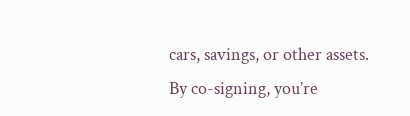cars, savings, or other assets. By co-signing, you’re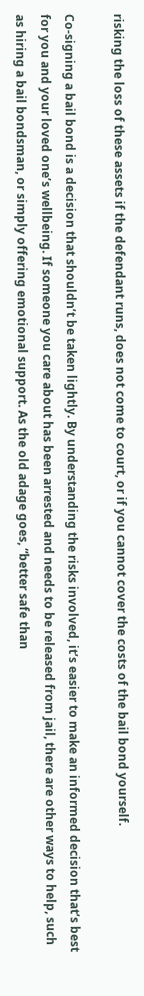risking the loss of these assets if the defendant runs, does not come to court, or if you cannot cover the costs of the bail bond yourself.

Co-signing a bail bond is a decision that shouldn’t be taken lightly. By understanding the risks involved, it’s easier to make an informed decision that’s best for you and your loved one’s wellbeing. If someone you care about has been arrested and needs to be released from jail, there are other ways to help, such as hiring a bail bondsman, or simply offering emotional support. As the old adage goes, “better safe than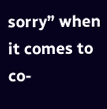sorry” when it comes to co-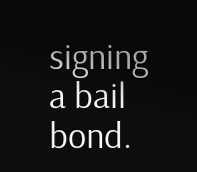signing a bail bond.